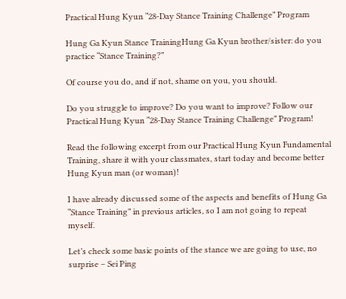Practical Hung Kyun “28-Day Stance Training Challenge” Program

Hung Ga Kyun Stance TrainingHung Ga Kyun brother/sister: do you practice “Stance Training?”

Of course you do, and if not, shame on you, you should.

Do you struggle to improve? Do you want to improve? Follow our Practical Hung Kyun “28-Day Stance Training Challenge” Program!

Read the following excerpt from our Practical Hung Kyun Fundamental Training, share it with your classmates, start today and become better Hung Kyun man (or woman)!

I have already discussed some of the aspects and benefits of Hung Ga “Stance Training” in previous articles, so I am not going to repeat myself.

Let’s check some basic points of the stance we are going to use, no surprise – Sei Ping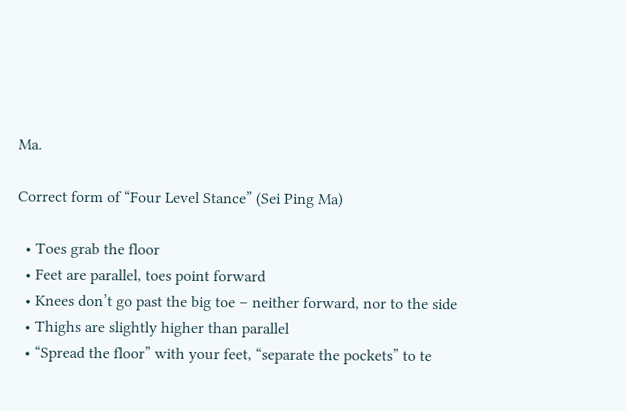Ma.

Correct form of “Four Level Stance” (Sei Ping Ma)

  • Toes grab the floor
  • Feet are parallel, toes point forward
  • Knees don’t go past the big toe – neither forward, nor to the side
  • Thighs are slightly higher than parallel
  • “Spread the floor” with your feet, “separate the pockets” to te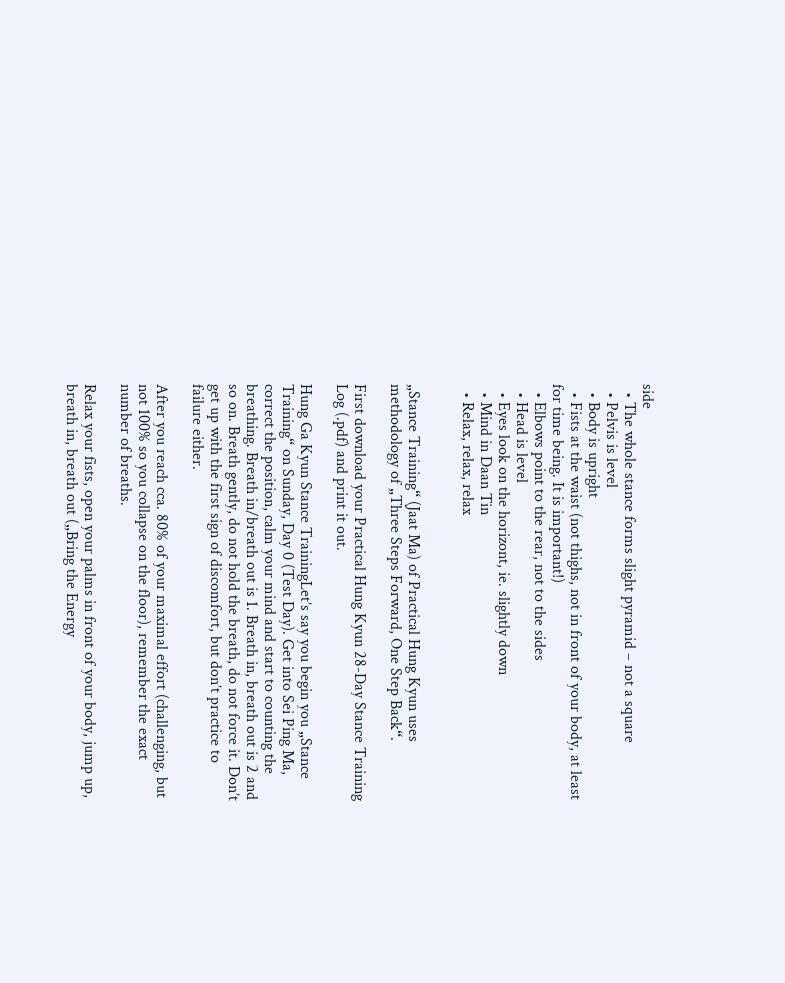side
  • The whole stance forms slight pyramid – not a square
  • Pelvis is level
  • Body is upright
  • Fists at the waist (not thighs, not in front of your body, at least for time being. It is important!)
  • Elbows point to the rear, not to the sides
  • Head is level
  • Eyes look on the horizont, ie. slightly down
  • Mind in Daan Tin
  • Relax, relax, relax


„Stance Training“ (Jaat Ma) of Practical Hung Kyun uses methodology of „Three Steps Forward, One Step Back“.

First download your Practical Hung Kyun 28-Day Stance Training Log (.pdf) and print it out.

Hung Ga Kyun Stance TrainingLet’s say you begin you „Stance Training“ on Sunday, Day 0 (Test Day). Get into Sei Ping Ma, correct the position, calm your mind and start to counting the breathing. Breath in/breath out is 1. Breath in, breath out is 2 and so on. Breath gently, do not hold the breath, do not force it. Don’t get up with the first sign of discomfort, but don’t practice to failure either.

After you reach cca. 80% of your maximal effort (challenging, but not 100% so you collapse on the floor), remember the exact number of breaths.

Relax your fists, open your palms in front of your body, jump up, breath in, breath out („Bring the Energy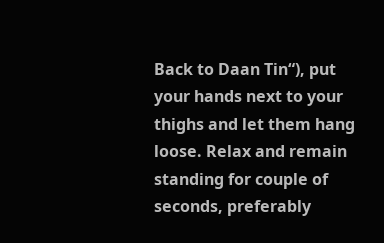Back to Daan Tin“), put your hands next to your thighs and let them hang loose. Relax and remain standing for couple of seconds, preferably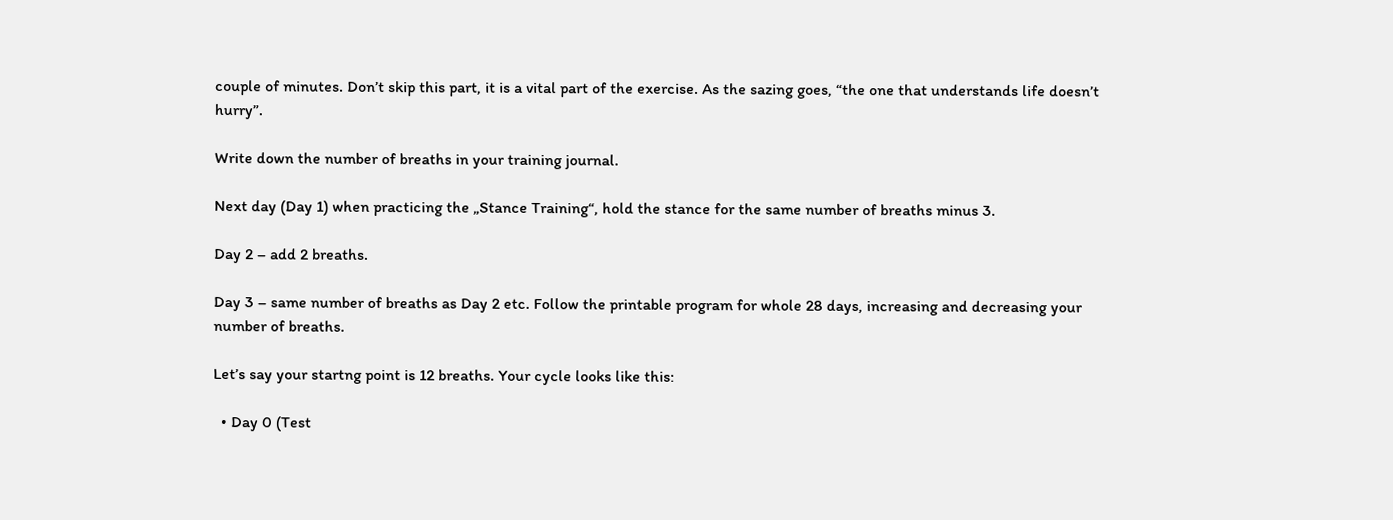couple of minutes. Don’t skip this part, it is a vital part of the exercise. As the sazing goes, “the one that understands life doesn’t hurry”.

Write down the number of breaths in your training journal.

Next day (Day 1) when practicing the „Stance Training“, hold the stance for the same number of breaths minus 3.

Day 2 – add 2 breaths.

Day 3 – same number of breaths as Day 2 etc. Follow the printable program for whole 28 days, increasing and decreasing your number of breaths.

Let’s say your startng point is 12 breaths. Your cycle looks like this:

  • Day 0 (Test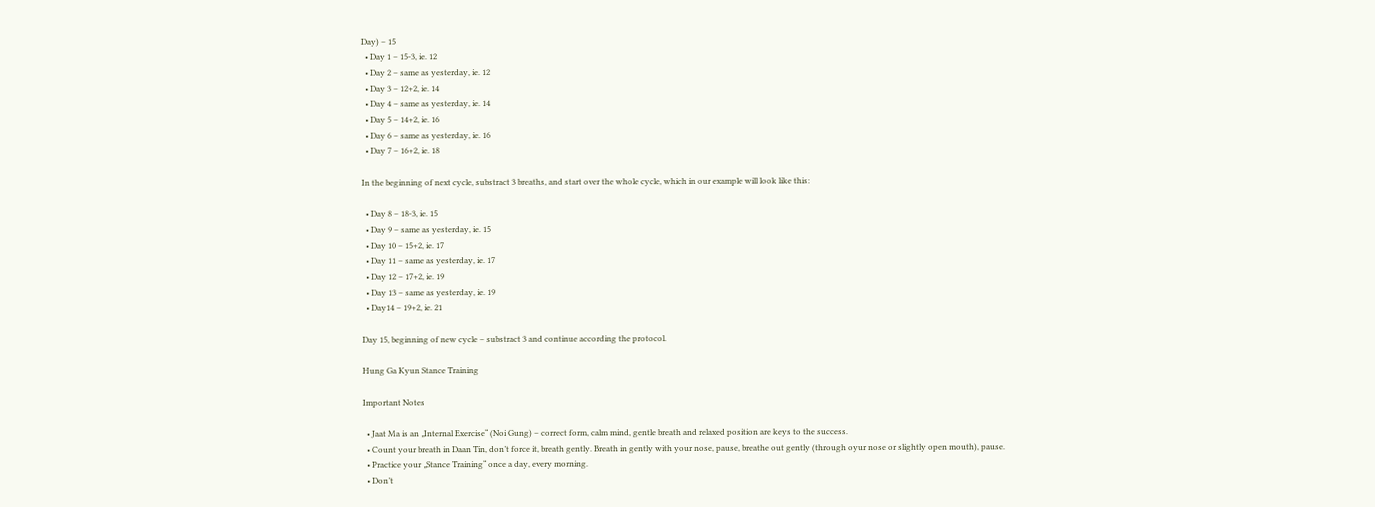Day) – 15
  • Day 1 – 15-3, ie. 12
  • Day 2 – same as yesterday, ie. 12
  • Day 3 – 12+2, ie. 14
  • Day 4 – same as yesterday, ie. 14
  • Day 5 – 14+2, ie. 16
  • Day 6 – same as yesterday, ie. 16
  • Day 7 – 16+2, ie. 18

In the beginning of next cycle, substract 3 breaths, and start over the whole cycle, which in our example will look like this:

  • Day 8 – 18-3, ie. 15
  • Day 9 – same as yesterday, ie. 15
  • Day 10 – 15+2, ie. 17
  • Day 11 – same as yesterday, ie. 17
  • Day 12 – 17+2, ie. 19
  • Day 13 – same as yesterday, ie. 19
  • Day14 – 19+2, ie. 21

Day 15, beginning of new cycle – substract 3 and continue according the protocol.

Hung Ga Kyun Stance Training

Important Notes

  • Jaat Ma is an „Internal Exercise“ (Noi Gung) – correct form, calm mind, gentle breath and relaxed position are keys to the success.
  • Count your breath in Daan Tin, don’t force it, breath gently. Breath in gently with your nose, pause, breathe out gently (through oyur nose or slightly open mouth), pause.
  • Practice your „Stance Training“ once a day, every morning.
  • Don’t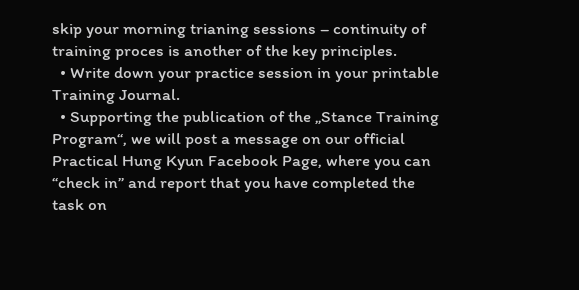skip your morning trianing sessions – continuity of training proces is another of the key principles.
  • Write down your practice session in your printable Training Journal.
  • Supporting the publication of the „Stance Training Program“, we will post a message on our official Practical Hung Kyun Facebook Page, where you can “check in” and report that you have completed the task on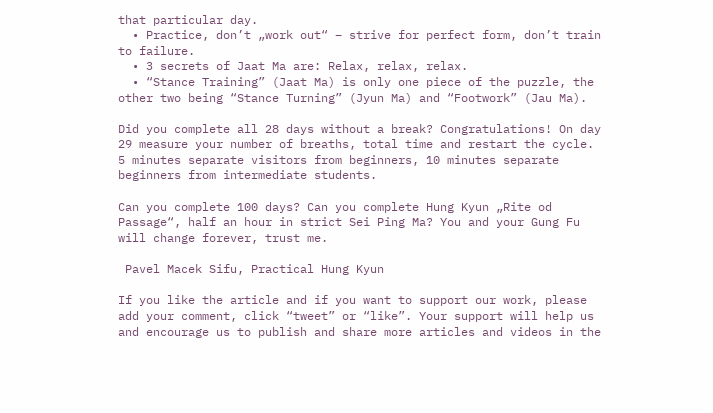that particular day.
  • Practice, don’t „work out“ – strive for perfect form, don’t train to failure.
  • 3 secrets of Jaat Ma are: Relax, relax, relax.
  • “Stance Training” (Jaat Ma) is only one piece of the puzzle, the other two being “Stance Turning” (Jyun Ma) and “Footwork” (Jau Ma).

Did you complete all 28 days without a break? Congratulations! On day 29 measure your number of breaths, total time and restart the cycle. 5 minutes separate visitors from beginners, 10 minutes separate beginners from intermediate students.

Can you complete 100 days? Can you complete Hung Kyun „Rite od Passage“, half an hour in strict Sei Ping Ma? You and your Gung Fu will change forever, trust me.

 Pavel Macek Sifu, Practical Hung Kyun

If you like the article and if you want to support our work, please add your comment, click “tweet” or “like”. Your support will help us and encourage us to publish and share more articles and videos in the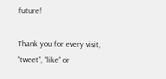future!

Thank you for every visit, “tweet”, “like” or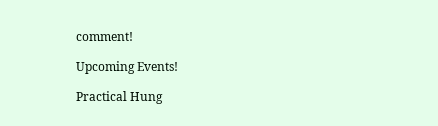comment!

Upcoming Events!

Practical Hung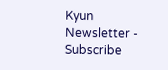Kyun Newsletter - Subscribe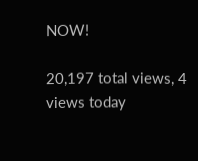NOW!

20,197 total views, 4 views today